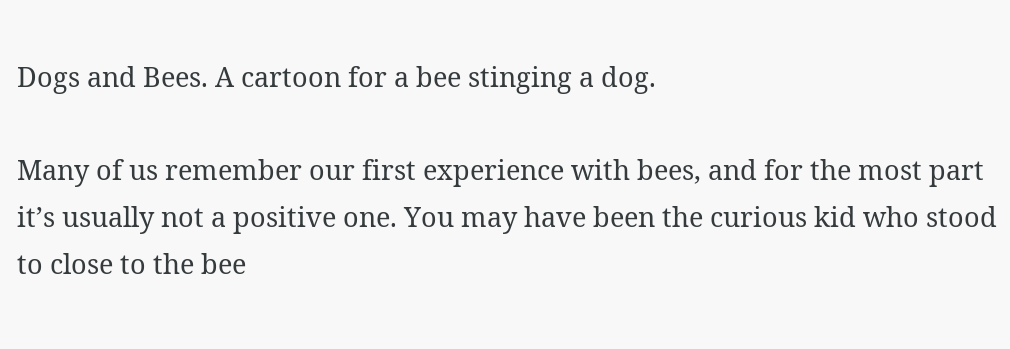Dogs and Bees. A cartoon for a bee stinging a dog.

Many of us remember our first experience with bees, and for the most part it’s usually not a positive one. You may have been the curious kid who stood to close to the bee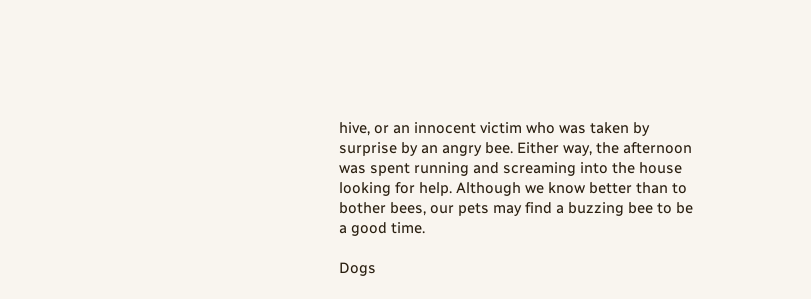hive, or an innocent victim who was taken by surprise by an angry bee. Either way, the afternoon was spent running and screaming into the house looking for help. Although we know better than to bother bees, our pets may find a buzzing bee to be a good time.

Dogs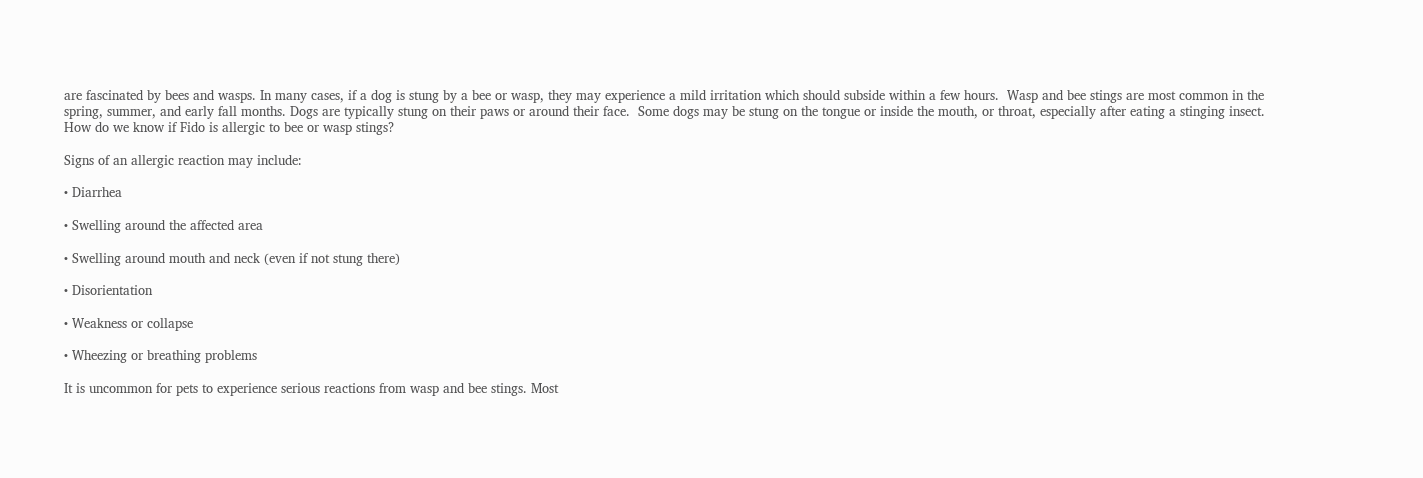are fascinated by bees and wasps. In many cases, if a dog is stung by a bee or wasp, they may experience a mild irritation which should subside within a few hours.  Wasp and bee stings are most common in the spring, summer, and early fall months. Dogs are typically stung on their paws or around their face.  Some dogs may be stung on the tongue or inside the mouth, or throat, especially after eating a stinging insect. How do we know if Fido is allergic to bee or wasp stings?

Signs of an allergic reaction may include:

• Diarrhea

• Swelling around the affected area

• Swelling around mouth and neck (even if not stung there)

• Disorientation

• Weakness or collapse

• Wheezing or breathing problems

It is uncommon for pets to experience serious reactions from wasp and bee stings. Most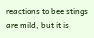reactions to bee stings are mild, but it is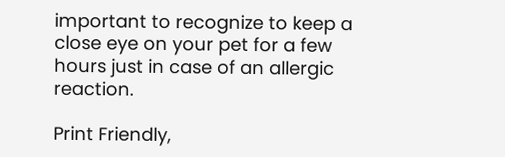important to recognize to keep a close eye on your pet for a few hours just in case of an allergic reaction.

Print Friendly,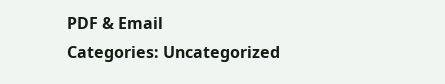PDF & Email
Categories: Uncategorized